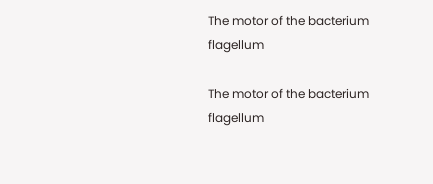The motor of the bacterium flagellum

The motor of the bacterium flagellum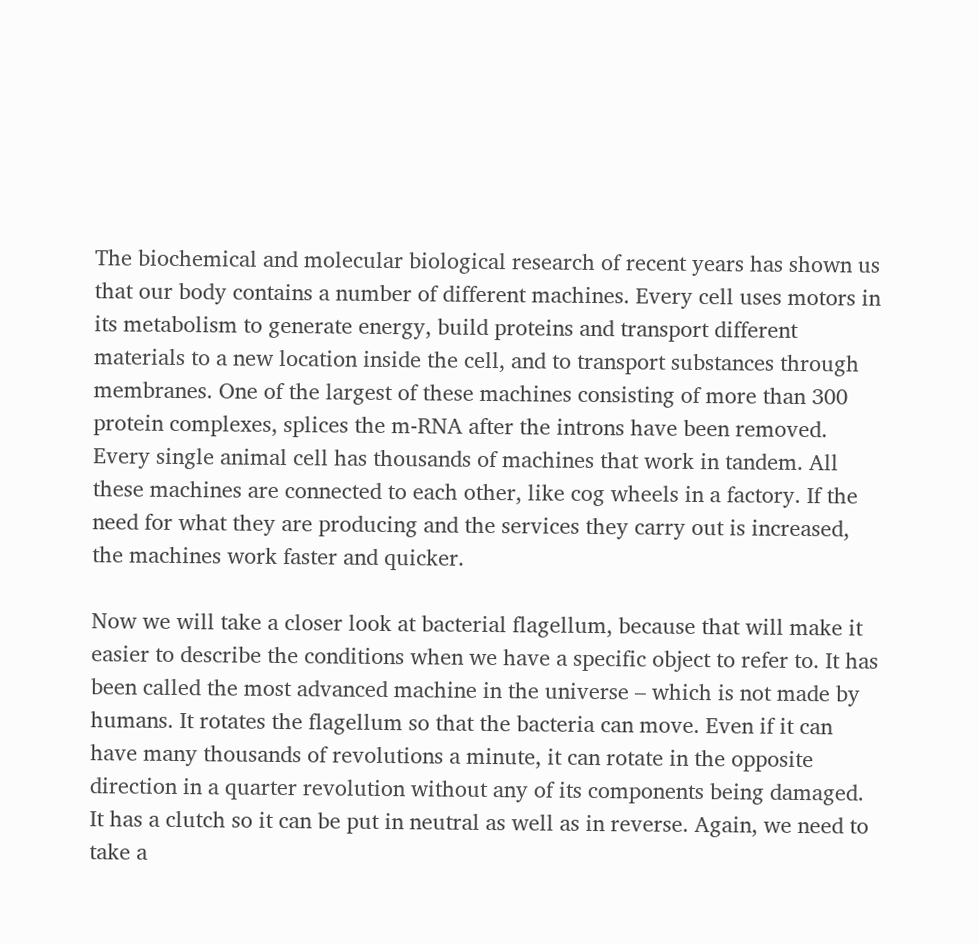The biochemical and molecular biological research of recent years has shown us that our body contains a number of different machines. Every cell uses motors in its metabolism to generate energy, build proteins and transport different materials to a new location inside the cell, and to transport substances through membranes. One of the largest of these machines consisting of more than 300 protein complexes, splices the m-RNA after the introns have been removed. Every single animal cell has thousands of machines that work in tandem. All these machines are connected to each other, like cog wheels in a factory. If the need for what they are producing and the services they carry out is increased, the machines work faster and quicker.

Now we will take a closer look at bacterial flagellum, because that will make it easier to describe the conditions when we have a specific object to refer to. It has been called the most advanced machine in the universe – which is not made by humans. It rotates the flagellum so that the bacteria can move. Even if it can have many thousands of revolutions a minute, it can rotate in the opposite direction in a quarter revolution without any of its components being damaged. It has a clutch so it can be put in neutral as well as in reverse. Again, we need to take a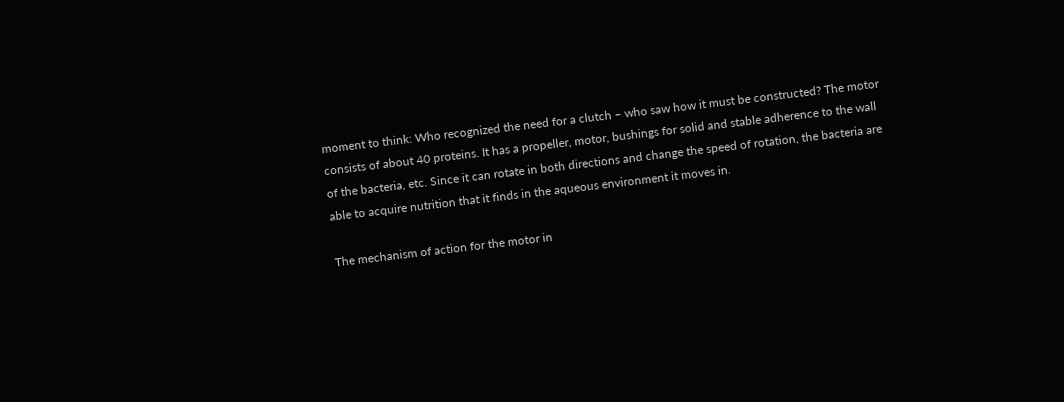moment to think: Who recognized the need for a clutch – who saw how it must be constructed? The motor consists of about 40 proteins. It has a propeller, motor, bushings for solid and stable adherence to the wall of the bacteria, etc. Since it can rotate in both directions and change the speed of rotation, the bacteria are able to acquire nutrition that it finds in the aqueous environment it moves in.

The mechanism of action for the motor in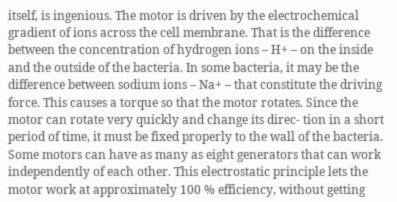itself, is ingenious. The motor is driven by the electrochemical gradient of ions across the cell membrane. That is the difference between the concentration of hydrogen ions – H+ – on the inside and the outside of the bacteria. In some bacteria, it may be the difference between sodium ions – Na+ – that constitute the driving force. This causes a torque so that the motor rotates. Since the motor can rotate very quickly and change its direc- tion in a short period of time, it must be fixed properly to the wall of the bacteria. Some motors can have as many as eight generators that can work independently of each other. This electrostatic principle lets the motor work at approximately 100 % efficiency, without getting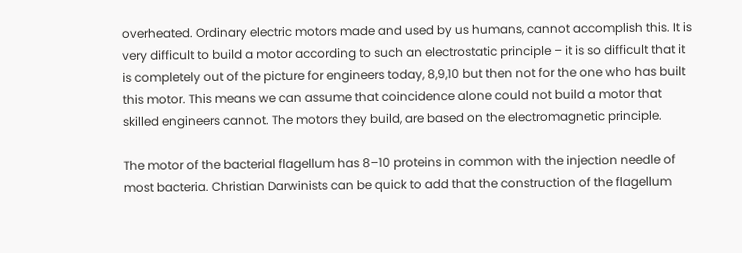overheated. Ordinary electric motors made and used by us humans, cannot accomplish this. It is very difficult to build a motor according to such an electrostatic principle – it is so difficult that it is completely out of the picture for engineers today, 8,9,10 but then not for the one who has built this motor. This means we can assume that coincidence alone could not build a motor that skilled engineers cannot. The motors they build, are based on the electromagnetic principle.

The motor of the bacterial flagellum has 8–10 proteins in common with the injection needle of most bacteria. Christian Darwinists can be quick to add that the construction of the flagellum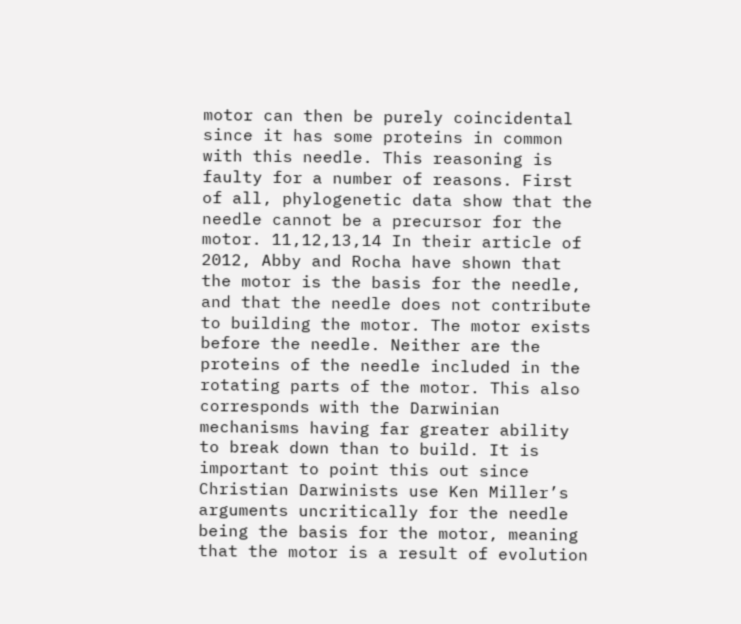motor can then be purely coincidental since it has some proteins in common with this needle. This reasoning is faulty for a number of reasons. First of all, phylogenetic data show that the needle cannot be a precursor for the motor. 11,12,13,14 In their article of 2012, Abby and Rocha have shown that the motor is the basis for the needle, and that the needle does not contribute to building the motor. The motor exists before the needle. Neither are the proteins of the needle included in the rotating parts of the motor. This also corresponds with the Darwinian mechanisms having far greater ability to break down than to build. It is important to point this out since Christian Darwinists use Ken Miller’s arguments uncritically for the needle being the basis for the motor, meaning that the motor is a result of evolution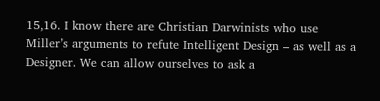15,16. I know there are Christian Darwinists who use Miller’s arguments to refute Intelligent Design – as well as a Designer. We can allow ourselves to ask a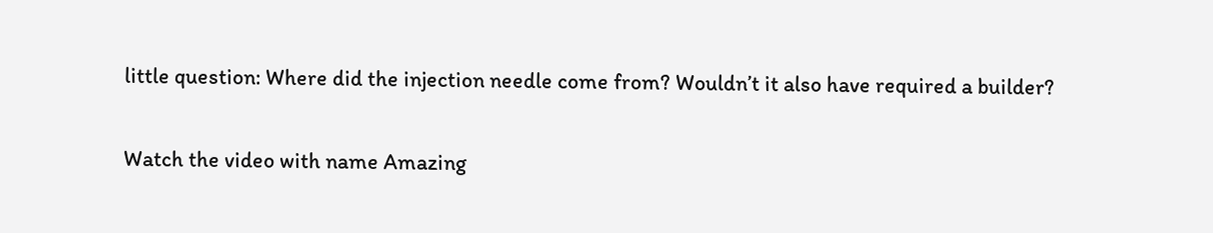little question: Where did the injection needle come from? Wouldn’t it also have required a builder?

Watch the video with name Amazing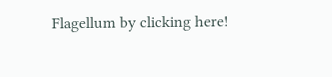Flagellum by clicking here!